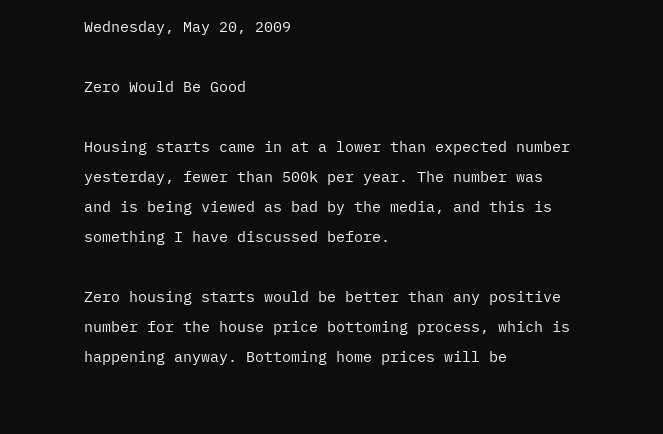Wednesday, May 20, 2009

Zero Would Be Good

Housing starts came in at a lower than expected number yesterday, fewer than 500k per year. The number was and is being viewed as bad by the media, and this is something I have discussed before.

Zero housing starts would be better than any positive number for the house price bottoming process, which is happening anyway. Bottoming home prices will be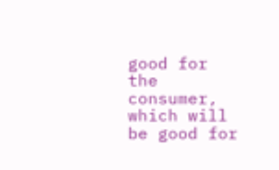good for the consumer, which will be good for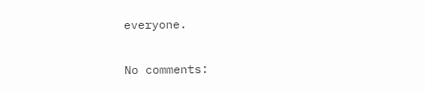everyone.

No comments: